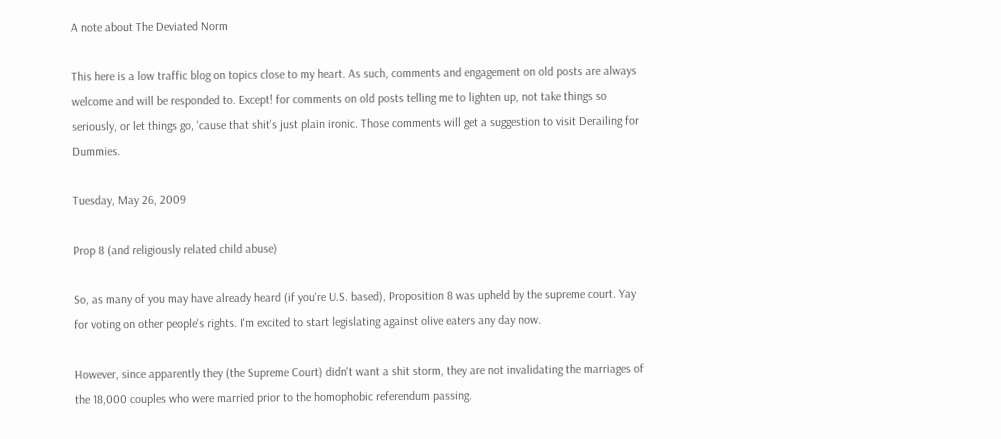A note about The Deviated Norm

This here is a low traffic blog on topics close to my heart. As such, comments and engagement on old posts are always welcome and will be responded to. Except! for comments on old posts telling me to lighten up, not take things so seriously, or let things go, 'cause that shit's just plain ironic. Those comments will get a suggestion to visit Derailing for Dummies.

Tuesday, May 26, 2009

Prop 8 (and religiously related child abuse)

So, as many of you may have already heard (if you're U.S. based), Proposition 8 was upheld by the supreme court. Yay for voting on other people's rights. I'm excited to start legislating against olive eaters any day now.

However, since apparently they (the Supreme Court) didn't want a shit storm, they are not invalidating the marriages of the 18,000 couples who were married prior to the homophobic referendum passing.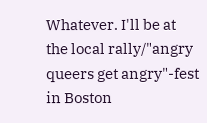Whatever. I'll be at the local rally/"angry queers get angry"-fest in Boston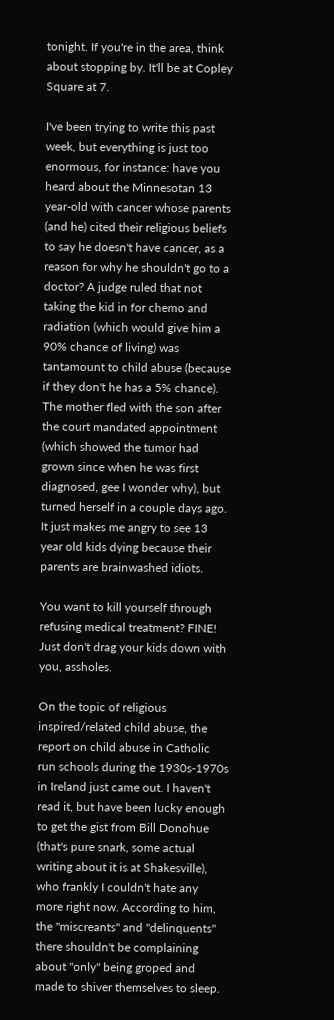tonight. If you're in the area, think about stopping by. It'll be at Copley Square at 7.

I've been trying to write this past week, but everything is just too enormous, for instance: have you heard about the Minnesotan 13 year-old with cancer whose parents (and he) cited their religious beliefs to say he doesn't have cancer, as a reason for why he shouldn't go to a doctor? A judge ruled that not taking the kid in for chemo and radiation (which would give him a 90% chance of living) was tantamount to child abuse (because if they don't he has a 5% chance). The mother fled with the son after the court mandated appointment (which showed the tumor had grown since when he was first diagnosed, gee I wonder why), but turned herself in a couple days ago. It just makes me angry to see 13 year old kids dying because their parents are brainwashed idiots.

You want to kill yourself through refusing medical treatment? FINE! Just don't drag your kids down with you, assholes.

On the topic of religious inspired/related child abuse, the report on child abuse in Catholic run schools during the 1930s-1970s in Ireland just came out. I haven't read it, but have been lucky enough to get the gist from Bill Donohue (that's pure snark, some actual writing about it is at Shakesville), who frankly I couldn't hate any more right now. According to him, the "miscreants" and "delinquents" there shouldn't be complaining about "only" being groped and made to shiver themselves to sleep.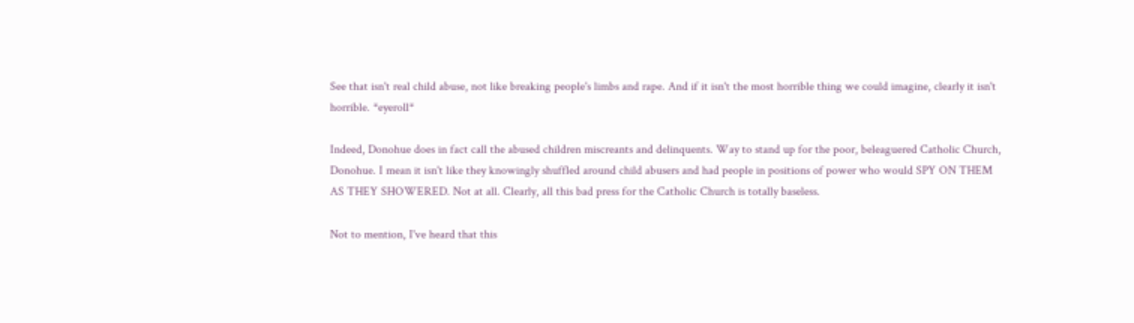See that isn't real child abuse, not like breaking people's limbs and rape. And if it isn't the most horrible thing we could imagine, clearly it isn't horrible. *eyeroll*

Indeed, Donohue does in fact call the abused children miscreants and delinquents. Way to stand up for the poor, beleaguered Catholic Church, Donohue. I mean it isn't like they knowingly shuffled around child abusers and had people in positions of power who would SPY ON THEM AS THEY SHOWERED. Not at all. Clearly, all this bad press for the Catholic Church is totally baseless.

Not to mention, I've heard that this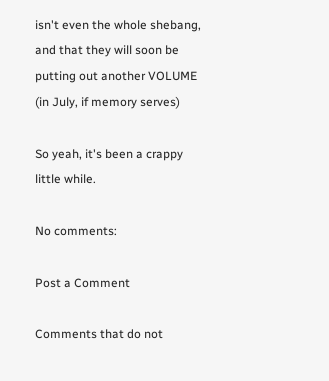isn't even the whole shebang, and that they will soon be putting out another VOLUME (in July, if memory serves)

So yeah, it's been a crappy little while.

No comments:

Post a Comment

Comments that do not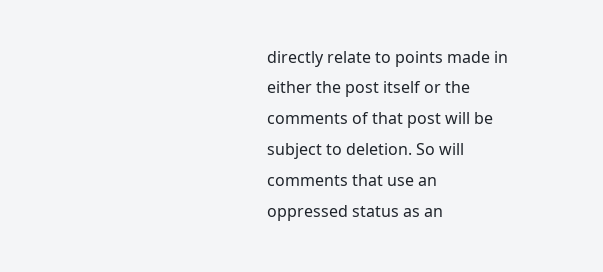directly relate to points made in either the post itself or the comments of that post will be subject to deletion. So will comments that use an oppressed status as an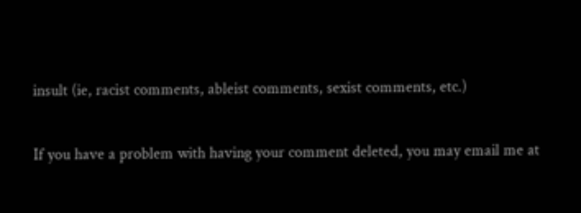insult (ie, racist comments, ableist comments, sexist comments, etc.)

If you have a problem with having your comment deleted, you may email me at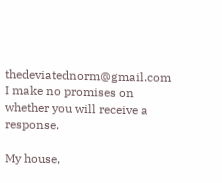thedeviatednorm@gmail.com
I make no promises on whether you will receive a response.

My house,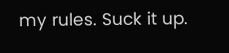my rules. Suck it up.